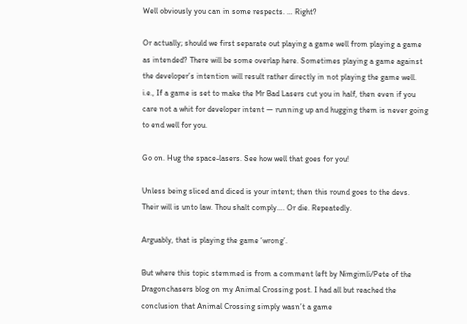Well obviously you can in some respects. … Right?

Or actually; should we first separate out playing a game well from playing a game as intended? There will be some overlap here. Sometimes playing a game against the developer’s intention will result rather directly in not playing the game well. i.e., If a game is set to make the Mr Bad Lasers cut you in half, then even if you care not a whit for developer intent — running up and hugging them is never going to end well for you.

Go on. Hug the space-lasers. See how well that goes for you!

Unless being sliced and diced is your intent; then this round goes to the devs. Their will is unto law. Thou shalt comply…. Or die. Repeatedly.

Arguably, that is playing the game ‘wrong’.

But where this topic stemmed is from a comment left by Nimgimli/Pete of the Dragonchasers blog on my Animal Crossing post. I had all but reached the conclusion that Animal Crossing simply wasn’t a game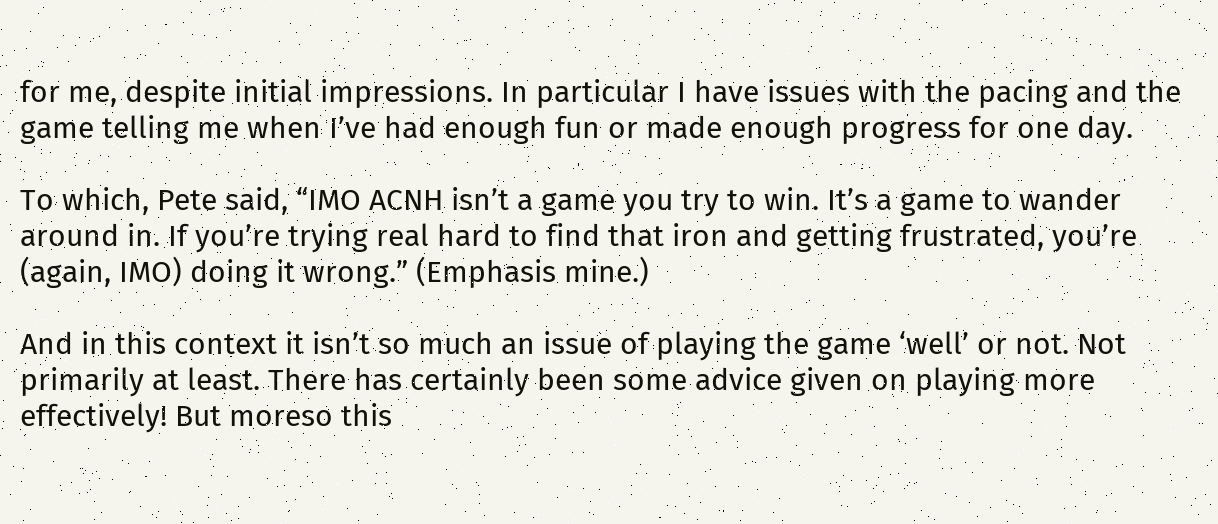for me, despite initial impressions. In particular I have issues with the pacing and the game telling me when I’ve had enough fun or made enough progress for one day.

To which, Pete said, “IMO ACNH isn’t a game you try to win. It’s a game to wander around in. If you’re trying real hard to find that iron and getting frustrated, you’re (again, IMO) doing it wrong.” (Emphasis mine.)

And in this context it isn’t so much an issue of playing the game ‘well’ or not. Not primarily at least. There has certainly been some advice given on playing more effectively! But moreso this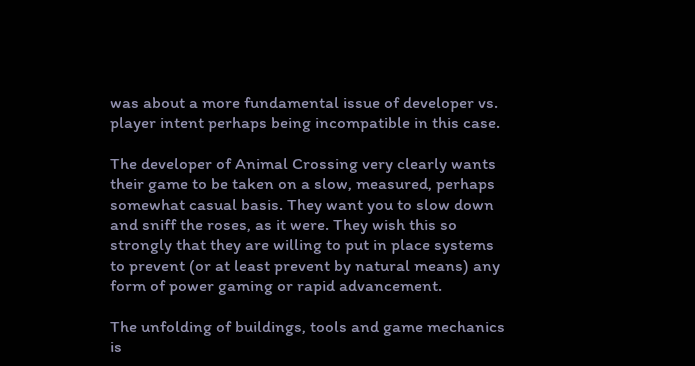was about a more fundamental issue of developer vs. player intent perhaps being incompatible in this case.

The developer of Animal Crossing very clearly wants their game to be taken on a slow, measured, perhaps somewhat casual basis. They want you to slow down and sniff the roses, as it were. They wish this so strongly that they are willing to put in place systems to prevent (or at least prevent by natural means) any form of power gaming or rapid advancement.

The unfolding of buildings, tools and game mechanics is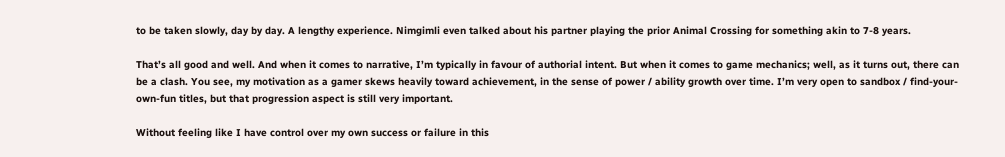to be taken slowly, day by day. A lengthy experience. Nimgimli even talked about his partner playing the prior Animal Crossing for something akin to 7-8 years.

That’s all good and well. And when it comes to narrative, I’m typically in favour of authorial intent. But when it comes to game mechanics; well, as it turns out, there can be a clash. You see, my motivation as a gamer skews heavily toward achievement, in the sense of power / ability growth over time. I’m very open to sandbox / find-your-own-fun titles, but that progression aspect is still very important.

Without feeling like I have control over my own success or failure in this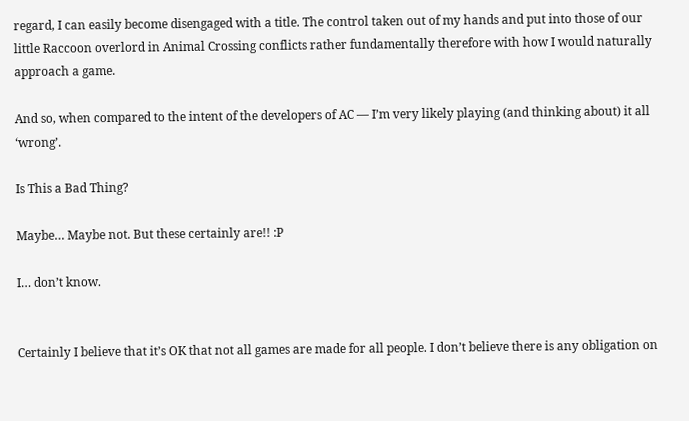regard, I can easily become disengaged with a title. The control taken out of my hands and put into those of our little Raccoon overlord in Animal Crossing conflicts rather fundamentally therefore with how I would naturally approach a game.

And so, when compared to the intent of the developers of AC — I’m very likely playing (and thinking about) it all ‘wrong’.

Is This a Bad Thing?

Maybe… Maybe not. But these certainly are!! :P

I… don’t know.


Certainly I believe that it’s OK that not all games are made for all people. I don’t believe there is any obligation on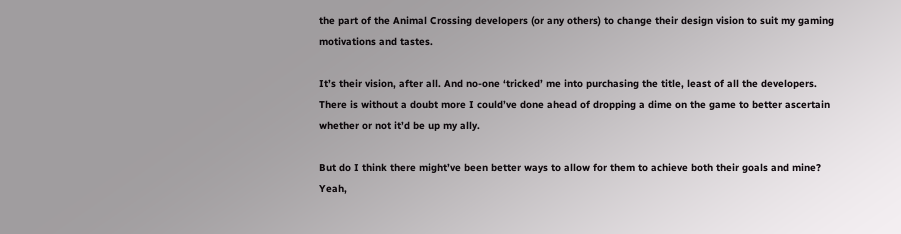the part of the Animal Crossing developers (or any others) to change their design vision to suit my gaming motivations and tastes.

It’s their vision, after all. And no-one ‘tricked’ me into purchasing the title, least of all the developers. There is without a doubt more I could’ve done ahead of dropping a dime on the game to better ascertain whether or not it’d be up my ally.

But do I think there might’ve been better ways to allow for them to achieve both their goals and mine? Yeah,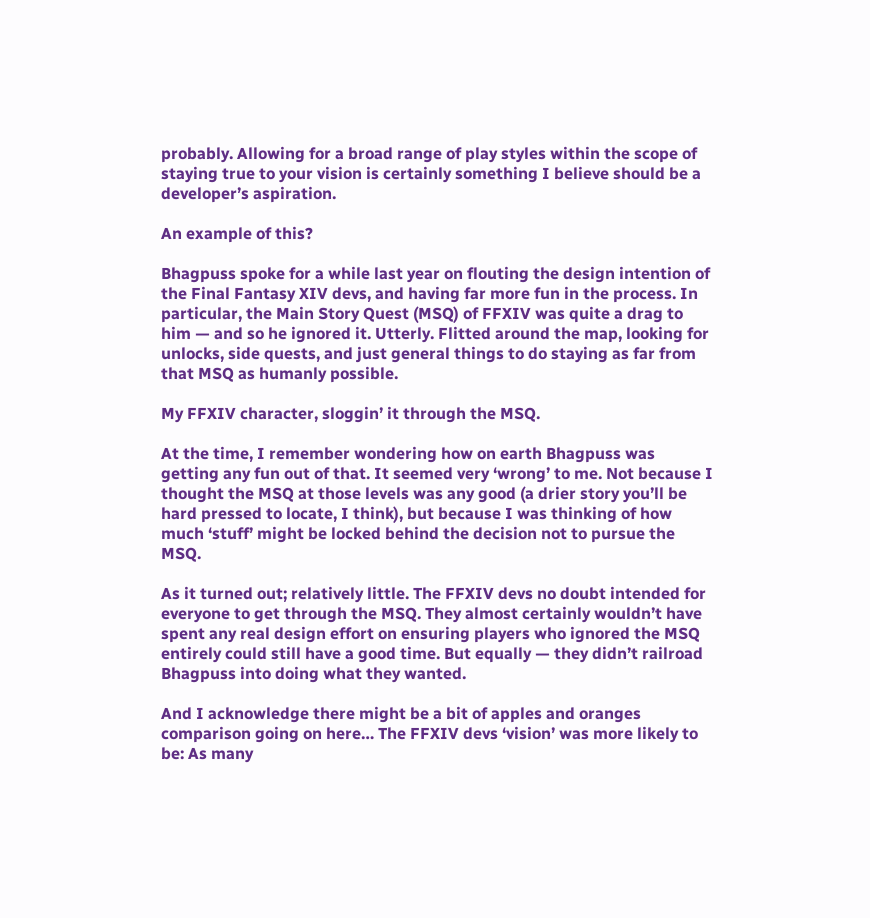probably. Allowing for a broad range of play styles within the scope of staying true to your vision is certainly something I believe should be a developer’s aspiration.

An example of this?

Bhagpuss spoke for a while last year on flouting the design intention of the Final Fantasy XIV devs, and having far more fun in the process. In particular, the Main Story Quest (MSQ) of FFXIV was quite a drag to him — and so he ignored it. Utterly. Flitted around the map, looking for unlocks, side quests, and just general things to do staying as far from that MSQ as humanly possible.

My FFXIV character, sloggin’ it through the MSQ.

At the time, I remember wondering how on earth Bhagpuss was getting any fun out of that. It seemed very ‘wrong’ to me. Not because I thought the MSQ at those levels was any good (a drier story you’ll be hard pressed to locate, I think), but because I was thinking of how much ‘stuff’ might be locked behind the decision not to pursue the MSQ.

As it turned out; relatively little. The FFXIV devs no doubt intended for everyone to get through the MSQ. They almost certainly wouldn’t have spent any real design effort on ensuring players who ignored the MSQ entirely could still have a good time. But equally — they didn’t railroad Bhagpuss into doing what they wanted.

And I acknowledge there might be a bit of apples and oranges comparison going on here… The FFXIV devs ‘vision’ was more likely to be: As many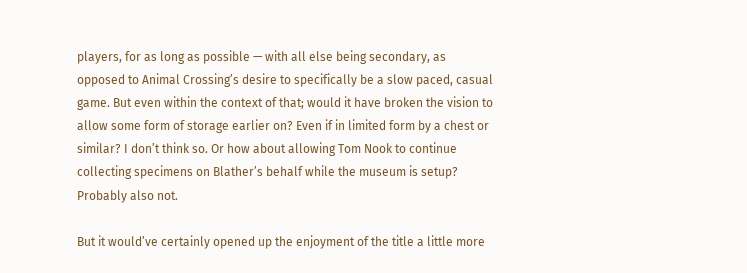players, for as long as possible — with all else being secondary, as opposed to Animal Crossing’s desire to specifically be a slow paced, casual game. But even within the context of that; would it have broken the vision to allow some form of storage earlier on? Even if in limited form by a chest or similar? I don’t think so. Or how about allowing Tom Nook to continue collecting specimens on Blather’s behalf while the museum is setup? Probably also not.

But it would’ve certainly opened up the enjoyment of the title a little more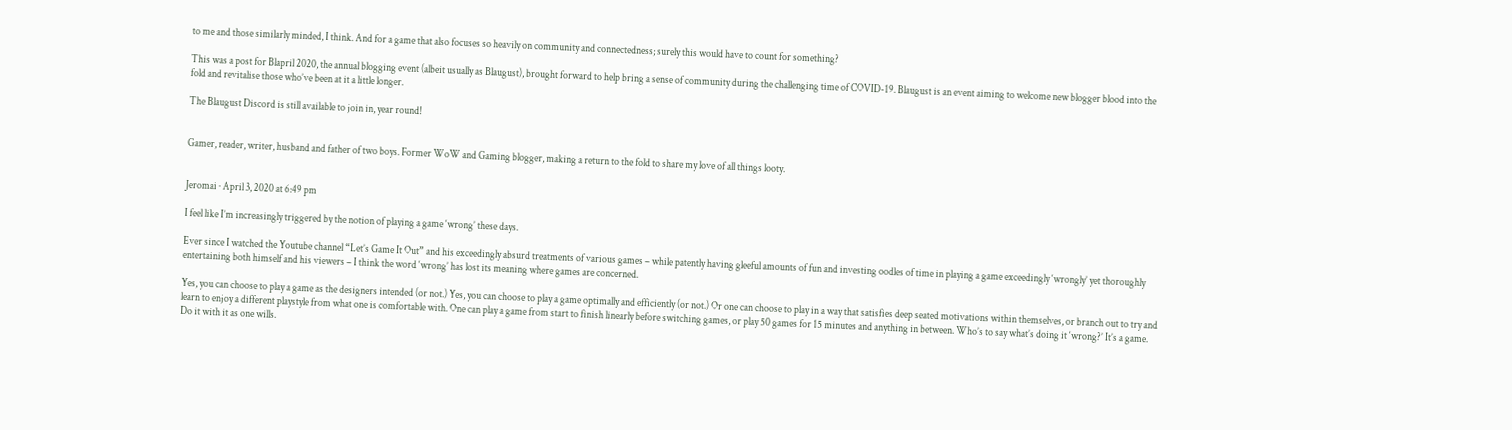to me and those similarly minded, I think. And for a game that also focuses so heavily on community and connectedness; surely this would have to count for something?

This was a post for Blapril 2020, the annual blogging event (albeit usually as Blaugust), brought forward to help bring a sense of community during the challenging time of COVID-19. Blaugust is an event aiming to welcome new blogger blood into the fold and revitalise those who’ve been at it a little longer.

The Blaugust Discord is still available to join in, year round!


Gamer, reader, writer, husband and father of two boys. Former WoW and Gaming blogger, making a return to the fold to share my love of all things looty.


Jeromai · April 3, 2020 at 6:49 pm

I feel like I’m increasingly triggered by the notion of playing a game ‘wrong’ these days.

Ever since I watched the Youtube channel “Let’s Game It Out” and his exceedingly absurd treatments of various games – while patently having gleeful amounts of fun and investing oodles of time in playing a game exceedingly ‘wrongly’ yet thoroughly entertaining both himself and his viewers – I think the word ‘wrong’ has lost its meaning where games are concerned.

Yes, you can choose to play a game as the designers intended (or not.) Yes, you can choose to play a game optimally and efficiently (or not.) Or one can choose to play in a way that satisfies deep seated motivations within themselves, or branch out to try and learn to enjoy a different playstyle from what one is comfortable with. One can play a game from start to finish linearly before switching games, or play 50 games for 15 minutes and anything in between. Who’s to say what’s doing it ‘wrong?’ It’s a game. Do it with it as one wills.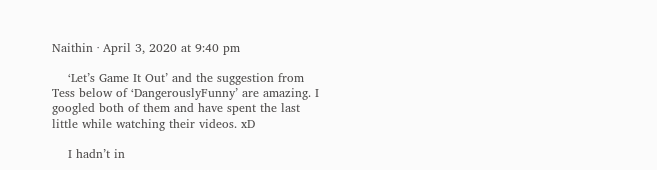Naithin · April 3, 2020 at 9:40 pm

    ‘Let’s Game It Out’ and the suggestion from Tess below of ‘DangerouslyFunny’ are amazing. I googled both of them and have spent the last little while watching their videos. xD

    I hadn’t in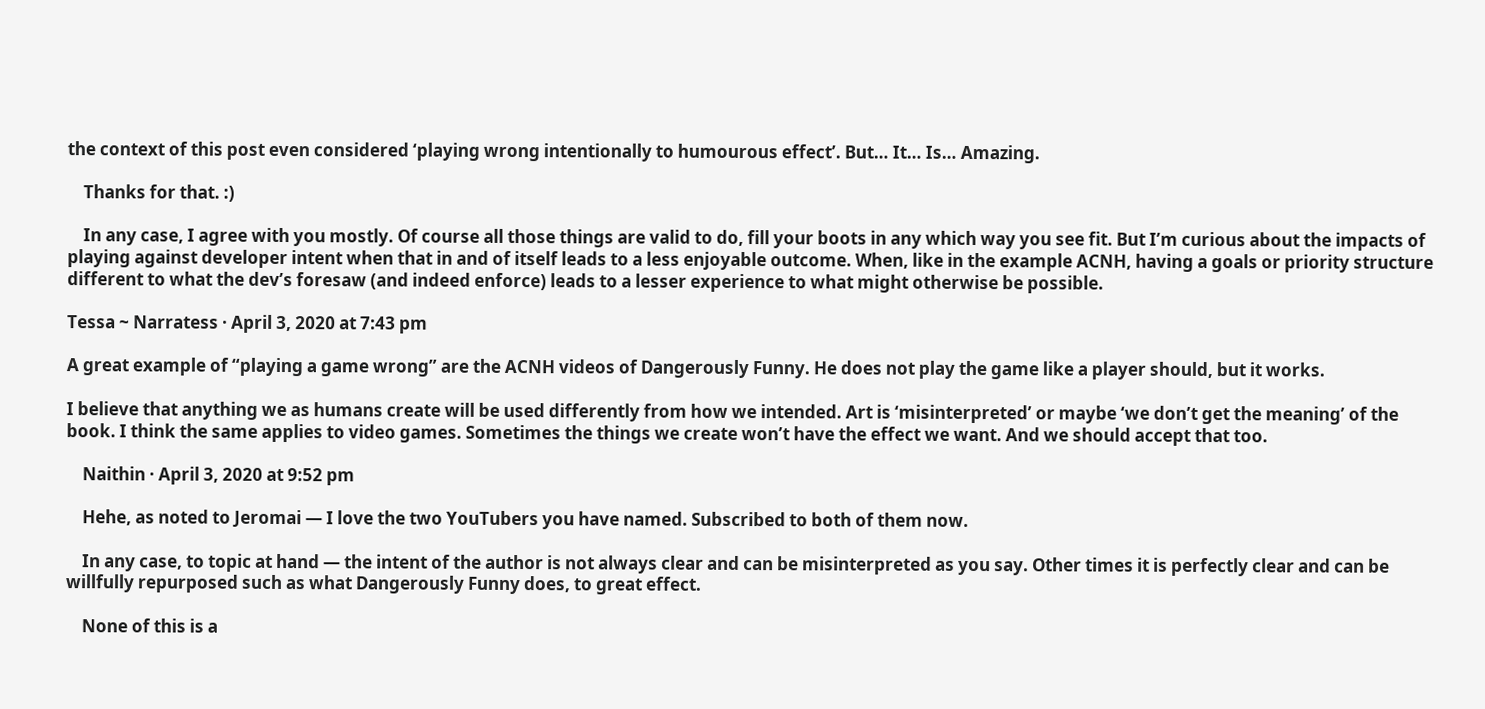the context of this post even considered ‘playing wrong intentionally to humourous effect’. But… It… Is… Amazing.

    Thanks for that. :)

    In any case, I agree with you mostly. Of course all those things are valid to do, fill your boots in any which way you see fit. But I’m curious about the impacts of playing against developer intent when that in and of itself leads to a less enjoyable outcome. When, like in the example ACNH, having a goals or priority structure different to what the dev’s foresaw (and indeed enforce) leads to a lesser experience to what might otherwise be possible.

Tessa ~ Narratess · April 3, 2020 at 7:43 pm

A great example of “playing a game wrong” are the ACNH videos of Dangerously Funny. He does not play the game like a player should, but it works.

I believe that anything we as humans create will be used differently from how we intended. Art is ‘misinterpreted’ or maybe ‘we don’t get the meaning’ of the book. I think the same applies to video games. Sometimes the things we create won’t have the effect we want. And we should accept that too.

    Naithin · April 3, 2020 at 9:52 pm

    Hehe, as noted to Jeromai — I love the two YouTubers you have named. Subscribed to both of them now.

    In any case, to topic at hand — the intent of the author is not always clear and can be misinterpreted as you say. Other times it is perfectly clear and can be willfully repurposed such as what Dangerously Funny does, to great effect.

    None of this is a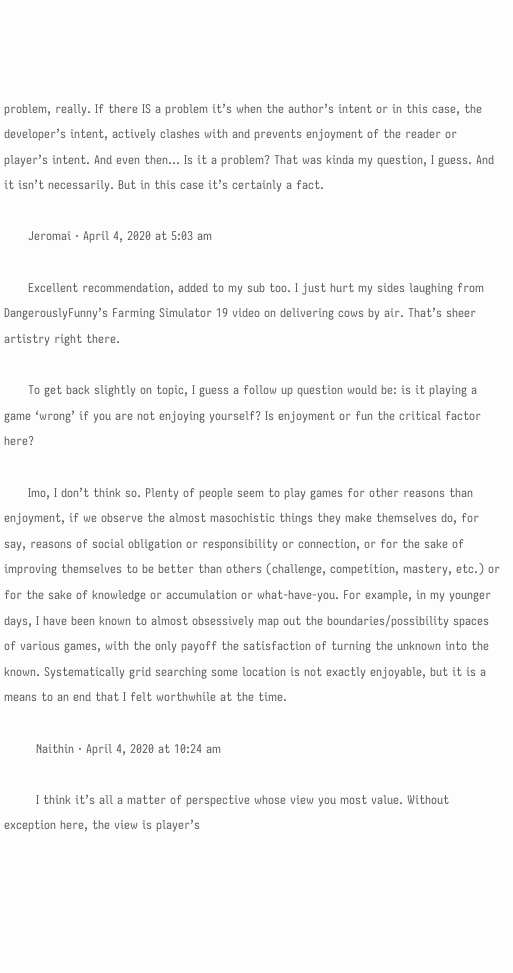problem, really. If there IS a problem it’s when the author’s intent or in this case, the developer’s intent, actively clashes with and prevents enjoyment of the reader or player’s intent. And even then… Is it a problem? That was kinda my question, I guess. And it isn’t necessarily. But in this case it’s certainly a fact.

      Jeromai · April 4, 2020 at 5:03 am

      Excellent recommendation, added to my sub too. I just hurt my sides laughing from DangerouslyFunny’s Farming Simulator 19 video on delivering cows by air. That’s sheer artistry right there.

      To get back slightly on topic, I guess a follow up question would be: is it playing a game ‘wrong’ if you are not enjoying yourself? Is enjoyment or fun the critical factor here?

      Imo, I don’t think so. Plenty of people seem to play games for other reasons than enjoyment, if we observe the almost masochistic things they make themselves do, for say, reasons of social obligation or responsibility or connection, or for the sake of improving themselves to be better than others (challenge, competition, mastery, etc.) or for the sake of knowledge or accumulation or what-have-you. For example, in my younger days, I have been known to almost obsessively map out the boundaries/possibility spaces of various games, with the only payoff the satisfaction of turning the unknown into the known. Systematically grid searching some location is not exactly enjoyable, but it is a means to an end that I felt worthwhile at the time.

        Naithin · April 4, 2020 at 10:24 am

        I think it’s all a matter of perspective whose view you most value. Without exception here, the view is player’s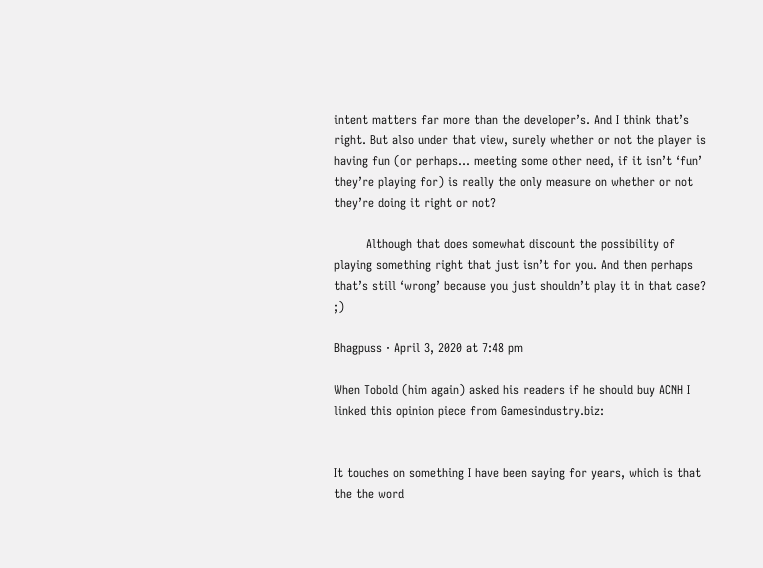intent matters far more than the developer’s. And I think that’s right. But also under that view, surely whether or not the player is having fun (or perhaps… meeting some other need, if it isn’t ‘fun’ they’re playing for) is really the only measure on whether or not they’re doing it right or not?

        Although that does somewhat discount the possibility of playing something right that just isn’t for you. And then perhaps that’s still ‘wrong’ because you just shouldn’t play it in that case? ;)

Bhagpuss · April 3, 2020 at 7:48 pm

When Tobold (him again) asked his readers if he should buy ACNH I linked this opinion piece from Gamesindustry.biz:


It touches on something I have been saying for years, which is that the the word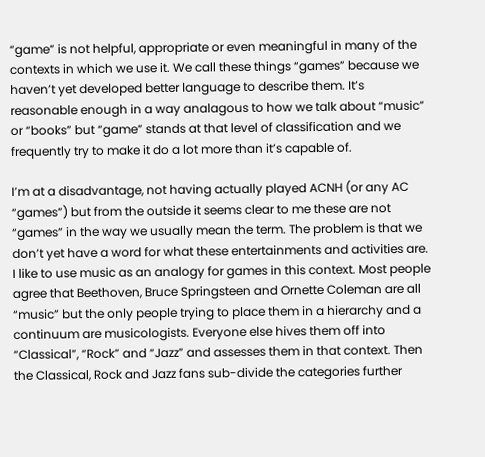“game” is not helpful, appropriate or even meaningful in many of the contexts in which we use it. We call these things “games” because we haven’t yet developed better language to describe them. It’s reasonable enough in a way analagous to how we talk about “music” or “books” but “game” stands at that level of classification and we frequently try to make it do a lot more than it’s capable of.

I’m at a disadvantage, not having actually played ACNH (or any AC “games”) but from the outside it seems clear to me these are not “games” in the way we usually mean the term. The problem is that we don’t yet have a word for what these entertainments and activities are. I like to use music as an analogy for games in this context. Most people agree that Beethoven, Bruce Springsteen and Ornette Coleman are all “music” but the only people trying to place them in a hierarchy and a continuum are musicologists. Everyone else hives them off into “Classical”, “Rock” and “Jazz” and assesses them in that context. Then the Classical, Rock and Jazz fans sub-divide the categories further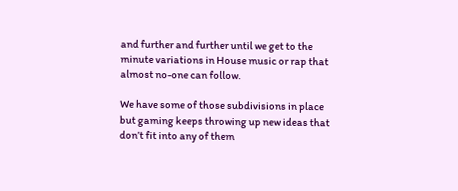and further and further until we get to the minute variations in House music or rap that almost no-one can follow.

We have some of those subdivisions in place but gaming keeps throwing up new ideas that don’t fit into any of them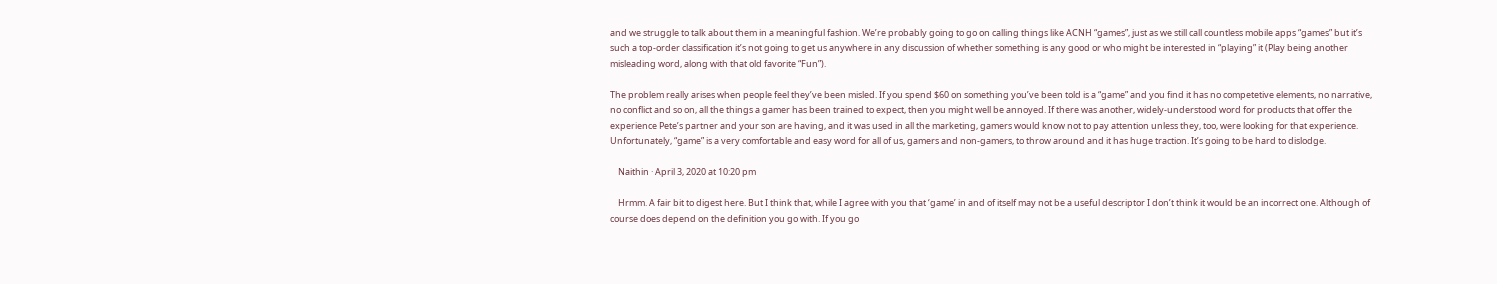and we struggle to talk about them in a meaningful fashion. We’re probably going to go on calling things like ACNH “games”, just as we still call countless mobile apps “games” but it’s such a top-order classification it’s not going to get us anywhere in any discussion of whether something is any good or who might be interested in “playing” it (Play being another misleading word, along with that old favorite “Fun”).

The problem really arises when people feel they’ve been misled. If you spend $60 on something you’ve been told is a “game” and you find it has no competetive elements, no narrative, no conflict and so on, all the things a gamer has been trained to expect, then you might well be annoyed. If there was another, widely-understood word for products that offer the experience Pete’s partner and your son are having, and it was used in all the marketing, gamers would know not to pay attention unless they, too, were looking for that experience. Unfortunately, “game” is a very comfortable and easy word for all of us, gamers and non-gamers, to throw around and it has huge traction. It’s going to be hard to dislodge.

    Naithin · April 3, 2020 at 10:20 pm

    Hrmm. A fair bit to digest here. But I think that, while I agree with you that ‘game’ in and of itself may not be a useful descriptor I don’t think it would be an incorrect one. Although of course does depend on the definition you go with. If you go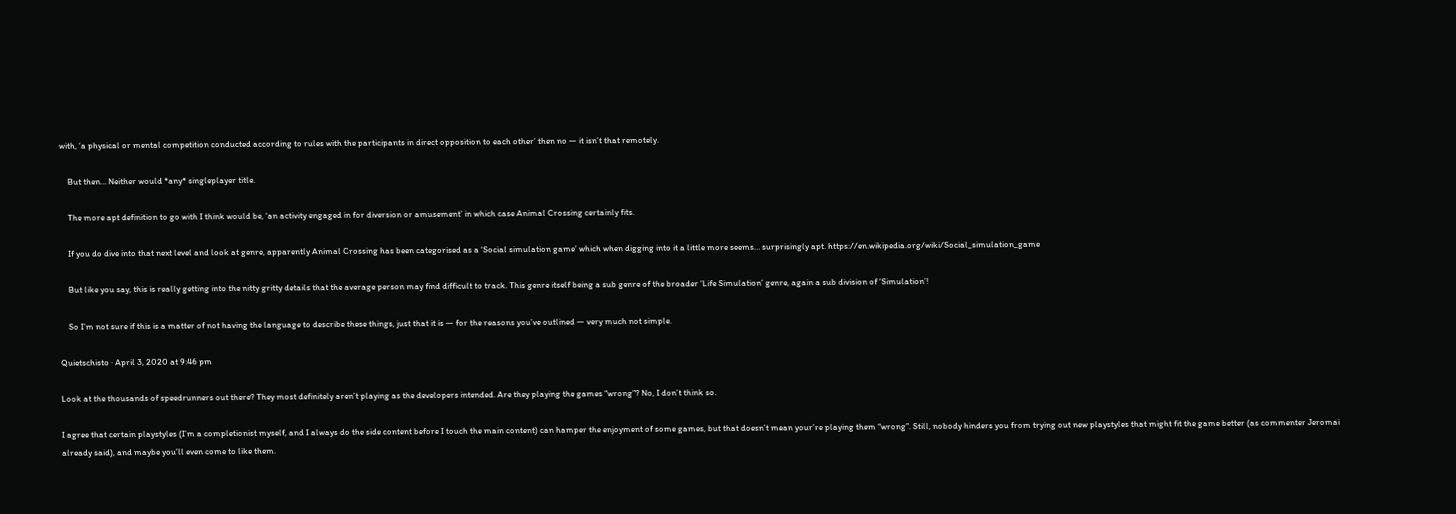with, ‘a physical or mental competition conducted according to rules with the participants in direct opposition to each other’ then no — it isn’t that remotely.

    But then… Neither would *any* singleplayer title.

    The more apt definition to go with I think would be, ‘an activity engaged in for diversion or amusement’ in which case Animal Crossing certainly fits.

    If you do dive into that next level and look at genre, apparently Animal Crossing has been categorised as a ‘Social simulation game’ which when digging into it a little more seems… surprisingly apt. https://en.wikipedia.org/wiki/Social_simulation_game

    But like you say, this is really getting into the nitty gritty details that the average person may find difficult to track. This genre itself being a sub genre of the broader ‘Life Simulation’ genre, again a sub division of ‘Simulation’!

    So I’m not sure if this is a matter of not having the language to describe these things, just that it is — for the reasons you’ve outlined — very much not simple.

Quietschisto · April 3, 2020 at 9:46 pm

Look at the thousands of speedrunners out there? They most definitely aren’t playing as the developers intended. Are they playing the games “wrong”? No, I don’t think so.

I agree that certain playstyles (I’m a completionist myself, and I always do the side content before I touch the main content) can hamper the enjoyment of some games, but that doesn’t mean your’re playing them “wrong”. Still, nobody hinders you from trying out new playstyles that might fit the game better (as commenter Jeromai already said), and maybe you’ll even come to like them.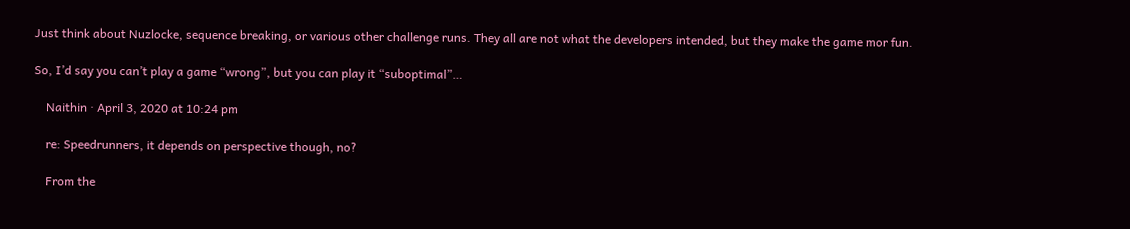Just think about Nuzlocke, sequence breaking, or various other challenge runs. They all are not what the developers intended, but they make the game mor fun.

So, I’d say you can’t play a game “wrong”, but you can play it “suboptimal”…

    Naithin · April 3, 2020 at 10:24 pm

    re: Speedrunners, it depends on perspective though, no?

    From the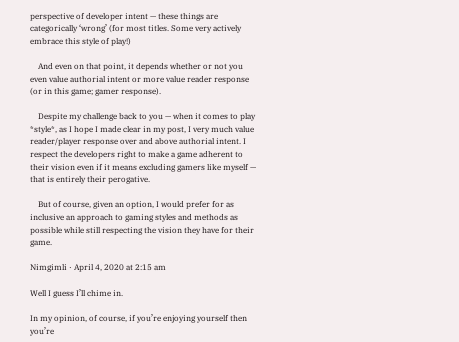perspective of developer intent — these things are categorically ‘wrong’ (for most titles. Some very actively embrace this style of play!)

    And even on that point, it depends whether or not you even value authorial intent or more value reader response (or in this game; gamer response).

    Despite my challenge back to you — when it comes to play *style*, as I hope I made clear in my post, I very much value reader/player response over and above authorial intent. I respect the developers right to make a game adherent to their vision even if it means excluding gamers like myself — that is entirely their perogative.

    But of course, given an option, I would prefer for as inclusive an approach to gaming styles and methods as possible while still respecting the vision they have for their game.

Nimgimli · April 4, 2020 at 2:15 am

Well I guess I’ll chime in.

In my opinion, of course, if you’re enjoying yourself then you’re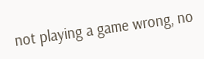not playing a game wrong, no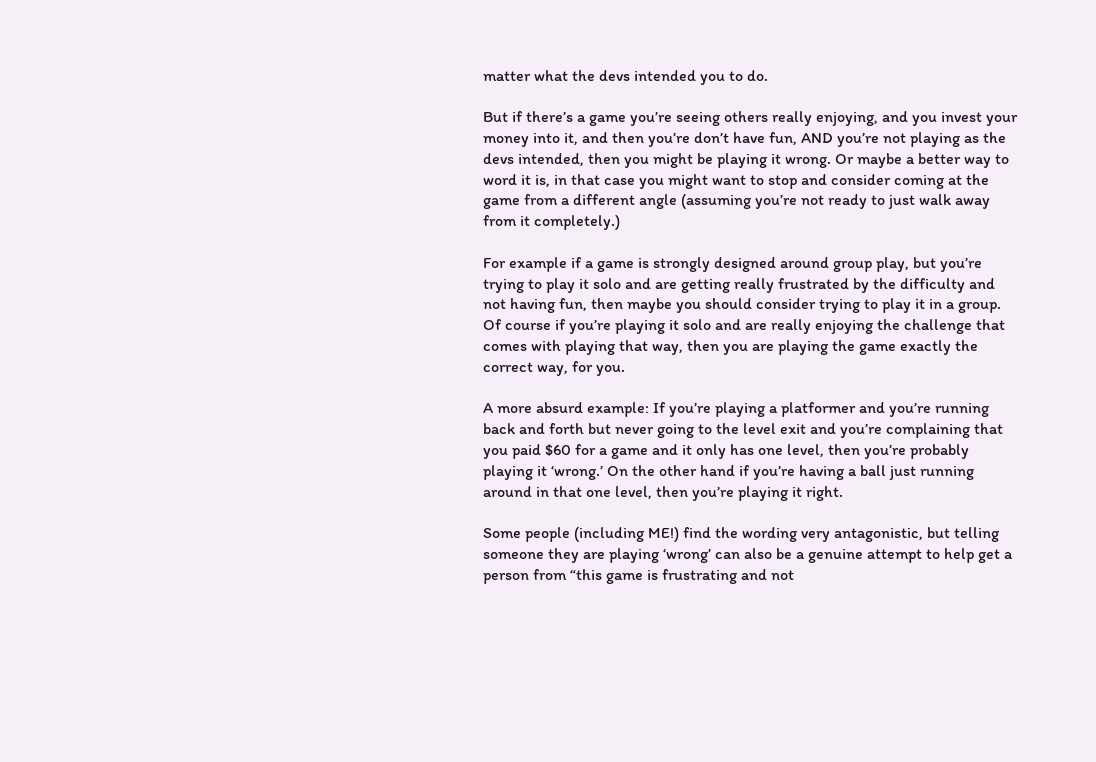matter what the devs intended you to do.

But if there’s a game you’re seeing others really enjoying, and you invest your money into it, and then you’re don’t have fun, AND you’re not playing as the devs intended, then you might be playing it wrong. Or maybe a better way to word it is, in that case you might want to stop and consider coming at the game from a different angle (assuming you’re not ready to just walk away from it completely.)

For example if a game is strongly designed around group play, but you’re trying to play it solo and are getting really frustrated by the difficulty and not having fun, then maybe you should consider trying to play it in a group. Of course if you’re playing it solo and are really enjoying the challenge that comes with playing that way, then you are playing the game exactly the correct way, for you.

A more absurd example: If you’re playing a platformer and you’re running back and forth but never going to the level exit and you’re complaining that you paid $60 for a game and it only has one level, then you’re probably playing it ‘wrong.’ On the other hand if you’re having a ball just running around in that one level, then you’re playing it right.

Some people (including ME!) find the wording very antagonistic, but telling someone they are playing ‘wrong’ can also be a genuine attempt to help get a person from “this game is frustrating and not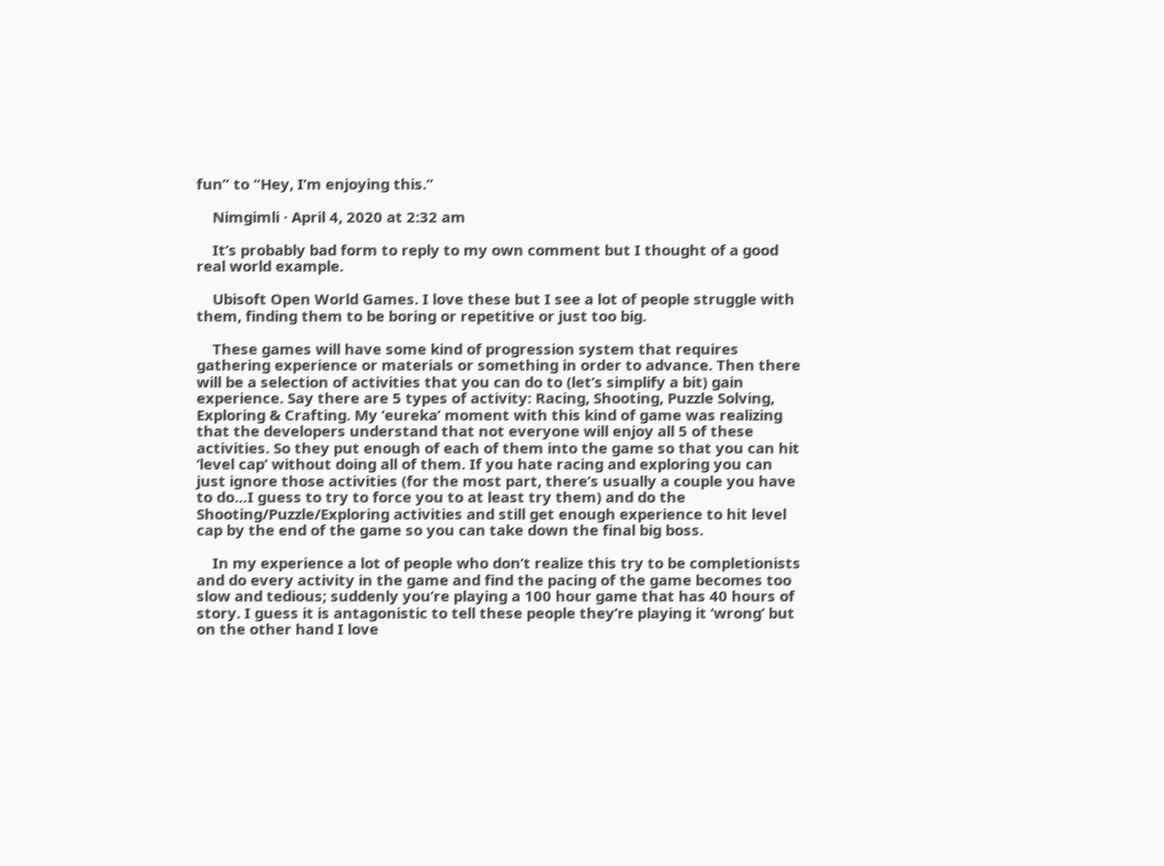fun” to “Hey, I’m enjoying this.”

    Nimgimli · April 4, 2020 at 2:32 am

    It’s probably bad form to reply to my own comment but I thought of a good real world example.

    Ubisoft Open World Games. I love these but I see a lot of people struggle with them, finding them to be boring or repetitive or just too big.

    These games will have some kind of progression system that requires gathering experience or materials or something in order to advance. Then there will be a selection of activities that you can do to (let’s simplify a bit) gain experience. Say there are 5 types of activity: Racing, Shooting, Puzzle Solving, Exploring & Crafting. My ‘eureka’ moment with this kind of game was realizing that the developers understand that not everyone will enjoy all 5 of these activities. So they put enough of each of them into the game so that you can hit ‘level cap’ without doing all of them. If you hate racing and exploring you can just ignore those activities (for the most part, there’s usually a couple you have to do…I guess to try to force you to at least try them) and do the Shooting/Puzzle/Exploring activities and still get enough experience to hit level cap by the end of the game so you can take down the final big boss.

    In my experience a lot of people who don’t realize this try to be completionists and do every activity in the game and find the pacing of the game becomes too slow and tedious; suddenly you’re playing a 100 hour game that has 40 hours of story. I guess it is antagonistic to tell these people they’re playing it ‘wrong’ but on the other hand I love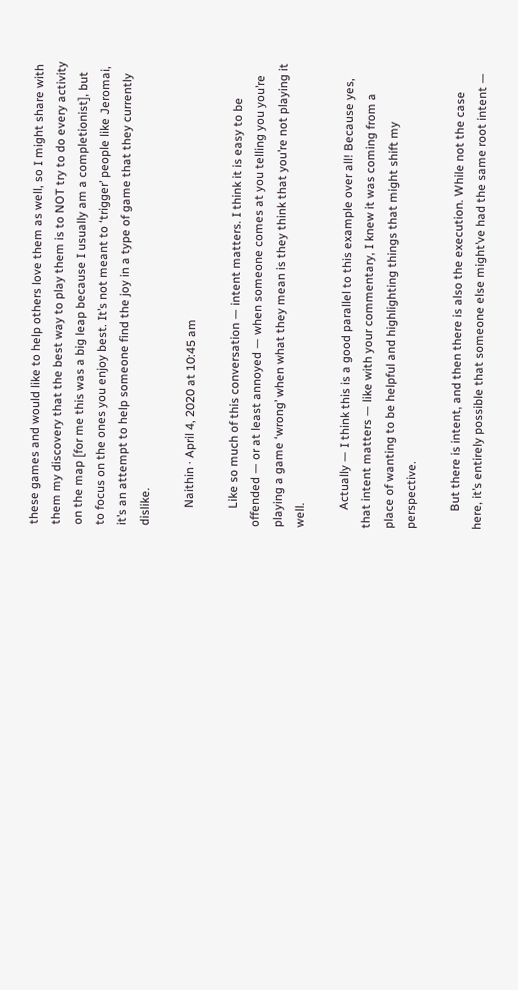these games and would like to help others love them as well, so I might share with them my discovery that the best way to play them is to NOT try to do every activity on the map [for me this was a big leap because I usually am a completionist], but to focus on the ones you enjoy best. It’s not meant to ‘trigger’ people like Jeromai, it’s an attempt to help someone find the joy in a type of game that they currently dislike.

      Naithin · April 4, 2020 at 10:45 am

      Like so much of this conversation — intent matters. I think it is easy to be offended — or at least annoyed — when someone comes at you telling you you’re playing a game ‘wrong’ when what they mean is they think that you’re not playing it well.

      Actually — I think this is a good parallel to this example over all! Because yes, that intent matters — like with your commentary, I knew it was coming from a place of wanting to be helpful and highlighting things that might shift my perspective.

      But there is intent, and then there is also the execution. While not the case here, it’s entirely possible that someone else might’ve had the same root intent —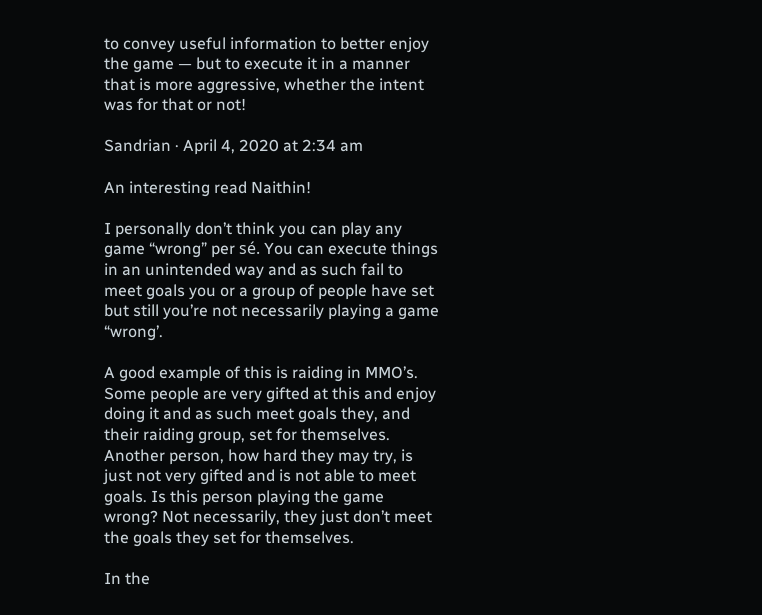to convey useful information to better enjoy the game — but to execute it in a manner that is more aggressive, whether the intent was for that or not!

Sandrian · April 4, 2020 at 2:34 am

An interesting read Naithin!

I personally don’t think you can play any game “wrong” per sé. You can execute things in an unintended way and as such fail to meet goals you or a group of people have set but still you’re not necessarily playing a game “wrong’.

A good example of this is raiding in MMO’s. Some people are very gifted at this and enjoy doing it and as such meet goals they, and their raiding group, set for themselves. Another person, how hard they may try, is just not very gifted and is not able to meet goals. Is this person playing the game wrong? Not necessarily, they just don’t meet the goals they set for themselves.

In the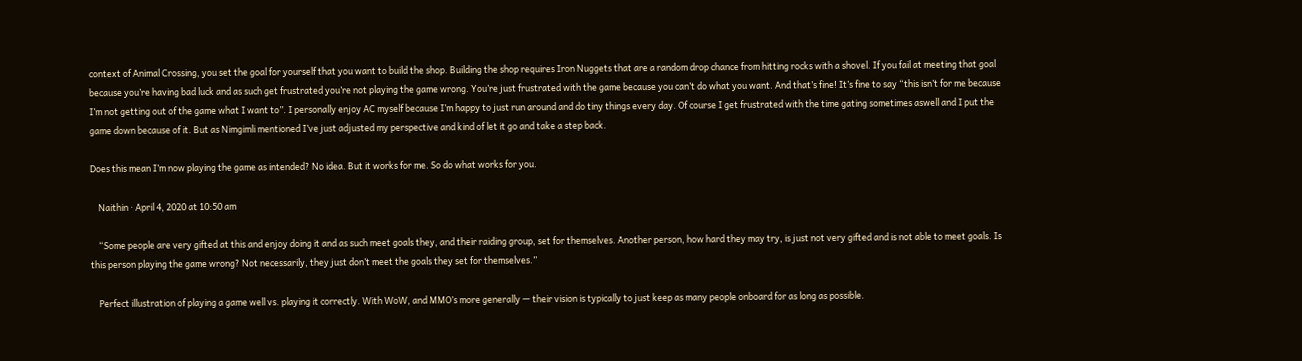context of Animal Crossing, you set the goal for yourself that you want to build the shop. Building the shop requires Iron Nuggets that are a random drop chance from hitting rocks with a shovel. If you fail at meeting that goal because you’re having bad luck and as such get frustrated you’re not playing the game wrong. You’re just frustrated with the game because you can’t do what you want. And that’s fine! It’s fine to say “this isn’t for me because I’m not getting out of the game what I want to”. I personally enjoy AC myself because I’m happy to just run around and do tiny things every day. Of course I get frustrated with the time gating sometimes aswell and I put the game down because of it. But as Nimgimli mentioned I’ve just adjusted my perspective and kind of let it go and take a step back.

Does this mean I’m now playing the game as intended? No idea. But it works for me. So do what works for you.

    Naithin · April 4, 2020 at 10:50 am

    “Some people are very gifted at this and enjoy doing it and as such meet goals they, and their raiding group, set for themselves. Another person, how hard they may try, is just not very gifted and is not able to meet goals. Is this person playing the game wrong? Not necessarily, they just don’t meet the goals they set for themselves.”

    Perfect illustration of playing a game well vs. playing it correctly. With WoW, and MMO’s more generally — their vision is typically to just keep as many people onboard for as long as possible.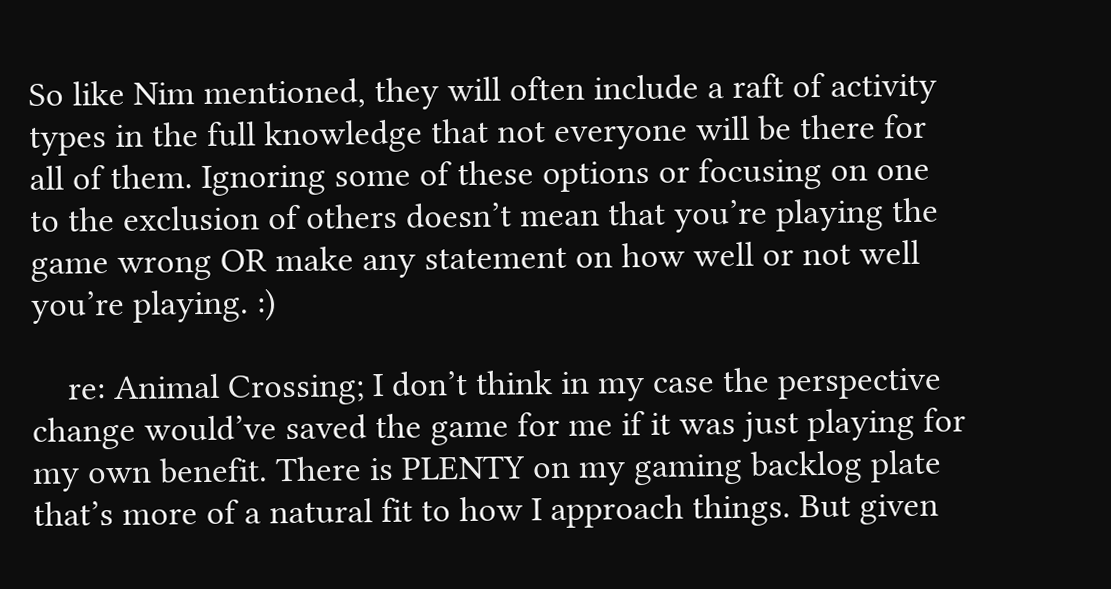So like Nim mentioned, they will often include a raft of activity types in the full knowledge that not everyone will be there for all of them. Ignoring some of these options or focusing on one to the exclusion of others doesn’t mean that you’re playing the game wrong OR make any statement on how well or not well you’re playing. :)

    re: Animal Crossing; I don’t think in my case the perspective change would’ve saved the game for me if it was just playing for my own benefit. There is PLENTY on my gaming backlog plate that’s more of a natural fit to how I approach things. But given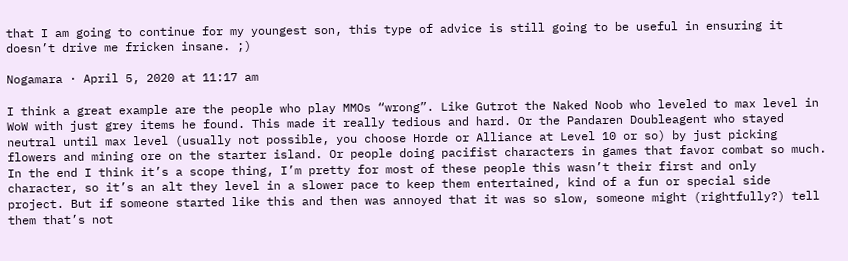that I am going to continue for my youngest son, this type of advice is still going to be useful in ensuring it doesn’t drive me fricken insane. ;)

Nogamara · April 5, 2020 at 11:17 am

I think a great example are the people who play MMOs “wrong”. Like Gutrot the Naked Noob who leveled to max level in WoW with just grey items he found. This made it really tedious and hard. Or the Pandaren Doubleagent who stayed neutral until max level (usually not possible, you choose Horde or Alliance at Level 10 or so) by just picking flowers and mining ore on the starter island. Or people doing pacifist characters in games that favor combat so much.
In the end I think it’s a scope thing, I’m pretty for most of these people this wasn’t their first and only character, so it’s an alt they level in a slower pace to keep them entertained, kind of a fun or special side project. But if someone started like this and then was annoyed that it was so slow, someone might (rightfully?) tell them that’s not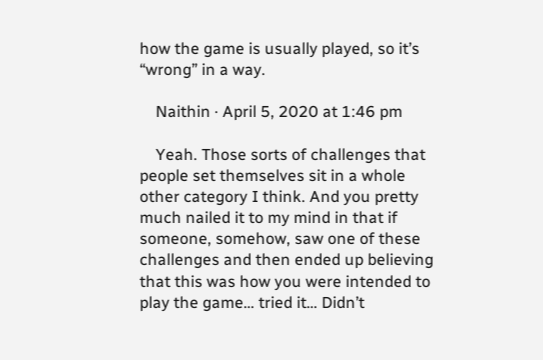how the game is usually played, so it’s “wrong” in a way.

    Naithin · April 5, 2020 at 1:46 pm

    Yeah. Those sorts of challenges that people set themselves sit in a whole other category I think. And you pretty much nailed it to my mind in that if someone, somehow, saw one of these challenges and then ended up believing that this was how you were intended to play the game… tried it… Didn’t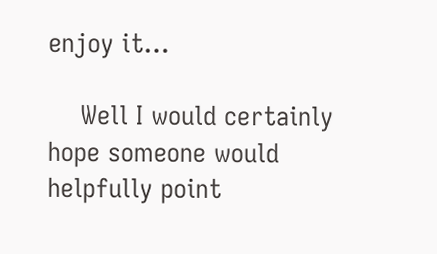enjoy it…

    Well I would certainly hope someone would helpfully point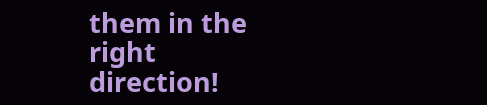them in the right direction!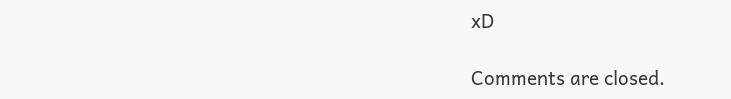xD

Comments are closed.